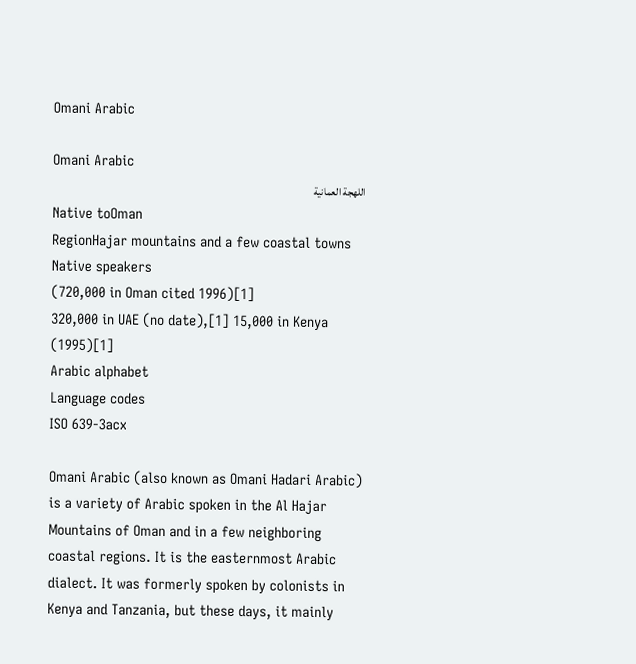Omani Arabic

Omani Arabic
اللهجة العمانية
Native toOman
RegionHajar mountains and a few coastal towns
Native speakers
(720,000 in Oman cited 1996)[1]
320,000 in UAE (no date),[1] 15,000 in Kenya (1995)[1]
Arabic alphabet
Language codes
ISO 639-3acx

Omani Arabic (also known as Omani Hadari Arabic) is a variety of Arabic spoken in the Al Hajar Mountains of Oman and in a few neighboring coastal regions. It is the easternmost Arabic dialect. It was formerly spoken by colonists in Kenya and Tanzania, but these days, it mainly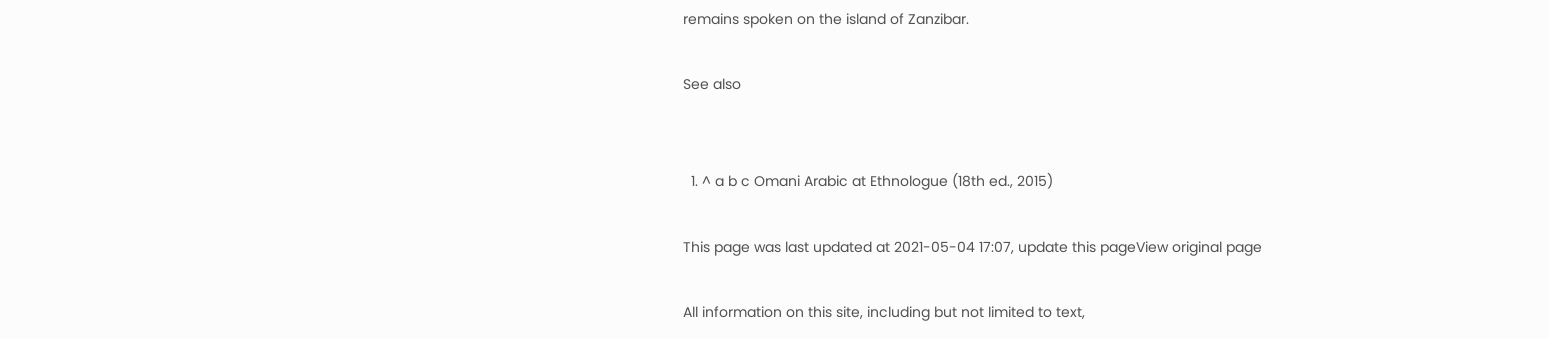remains spoken on the island of Zanzibar.

See also


  1. ^ a b c Omani Arabic at Ethnologue (18th ed., 2015)

This page was last updated at 2021-05-04 17:07, update this pageView original page

All information on this site, including but not limited to text,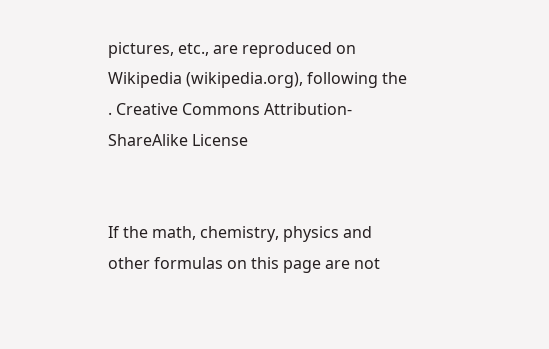pictures, etc., are reproduced on Wikipedia (wikipedia.org), following the . Creative Commons Attribution-ShareAlike License


If the math, chemistry, physics and other formulas on this page are not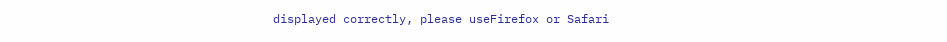displayed correctly, please useFirefox or Safari